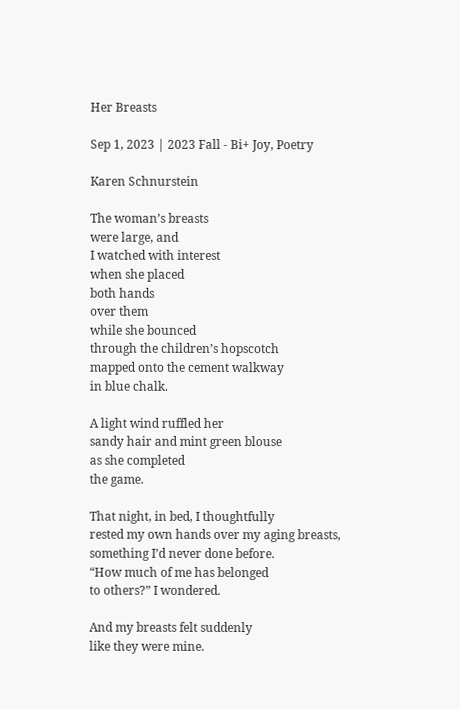Her Breasts

Sep 1, 2023 | 2023 Fall - Bi+ Joy, Poetry

Karen Schnurstein

The woman’s breasts
were large, and
I watched with interest
when she placed
both hands
over them
while she bounced
through the children’s hopscotch
mapped onto the cement walkway
in blue chalk.

A light wind ruffled her
sandy hair and mint green blouse
as she completed
the game.

That night, in bed, I thoughtfully
rested my own hands over my aging breasts,
something I’d never done before.
“How much of me has belonged
to others?” I wondered.

And my breasts felt suddenly
like they were mine.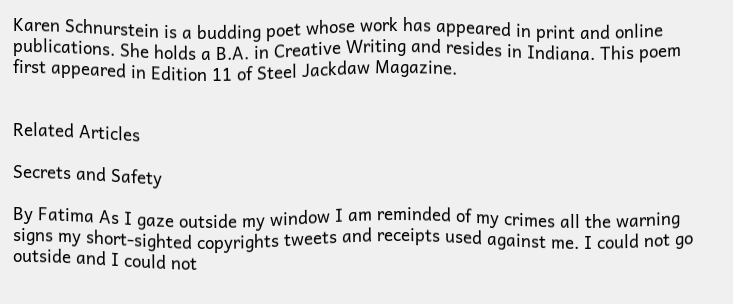Karen Schnurstein is a budding poet whose work has appeared in print and online publications. She holds a B.A. in Creative Writing and resides in Indiana. This poem first appeared in Edition 11 of Steel Jackdaw Magazine.


Related Articles

Secrets and Safety

By Fatima As I gaze outside my window I am reminded of my crimes all the warning signs my short-sighted copyrights tweets and receipts used against me. I could not go outside and I could not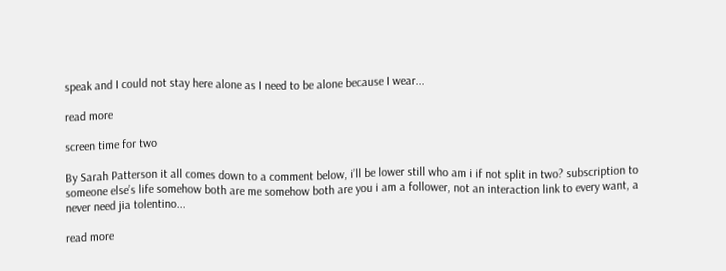speak and I could not stay here alone as I need to be alone because I wear...

read more

screen time for two

By Sarah Patterson it all comes down to a comment below, i’ll be lower still who am i if not split in two? subscription to someone else’s life somehow both are me somehow both are you i am a follower, not an interaction link to every want, a never need jia tolentino...

read more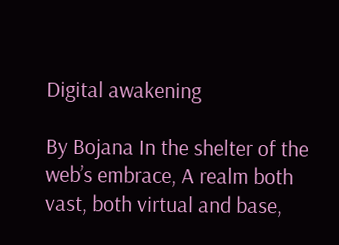Digital awakening

By Bojana In the shelter of the web’s embrace, A realm both vast, both virtual and base,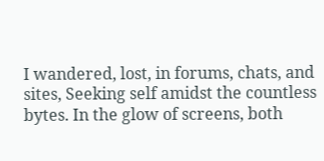I wandered, lost, in forums, chats, and sites, Seeking self amidst the countless bytes. In the glow of screens, both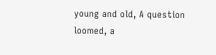young and old, A question loomed, a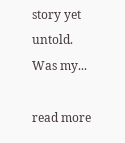story yet untold. Was my...

read more